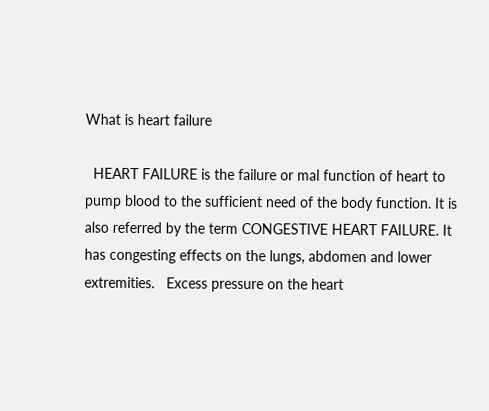What is heart failure

  HEART FAILURE is the failure or mal function of heart to pump blood to the sufficient need of the body function. It is also referred by the term CONGESTIVE HEART FAILURE. It has congesting effects on the lungs, abdomen and lower extremities.   Excess pressure on the heart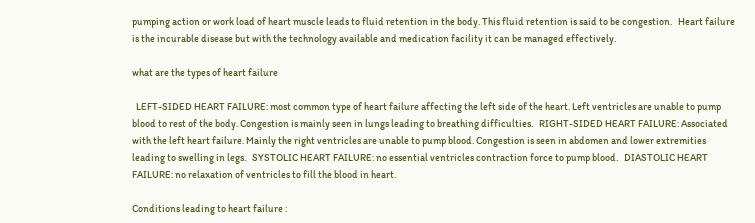pumping action or work load of heart muscle leads to fluid retention in the body. This fluid retention is said to be congestion.   Heart failure is the incurable disease but with the technology available and medication facility it can be managed effectively.

what are the types of heart failure

  LEFT-SIDED HEART FAILURE: most common type of heart failure affecting the left side of the heart. Left ventricles are unable to pump blood to rest of the body. Congestion is mainly seen in lungs leading to breathing difficulties.   RIGHT-SIDED HEART FAILURE: Associated with the left heart failure. Mainly the right ventricles are unable to pump blood. Congestion is seen in abdomen and lower extremities leading to swelling in legs.   SYSTOLIC HEART FAILURE: no essential ventricles contraction force to pump blood.   DIASTOLIC HEART FAILURE: no relaxation of ventricles to fill the blood in heart.

Conditions leading to heart failure :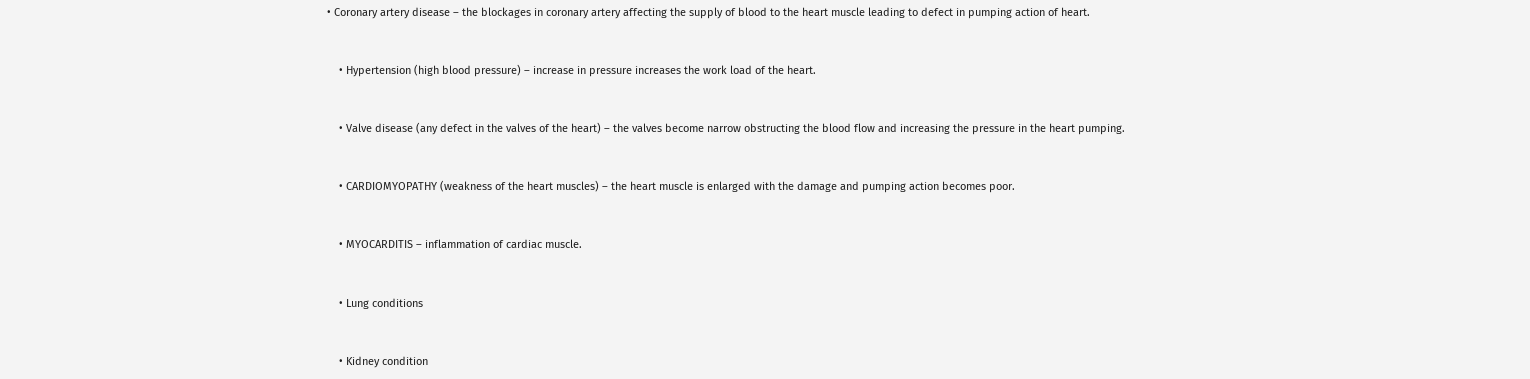• Coronary artery disease – the blockages in coronary artery affecting the supply of blood to the heart muscle leading to defect in pumping action of heart.


    • Hypertension (high blood pressure) – increase in pressure increases the work load of the heart.


    • Valve disease (any defect in the valves of the heart) – the valves become narrow obstructing the blood flow and increasing the pressure in the heart pumping.


    • CARDIOMYOPATHY (weakness of the heart muscles) – the heart muscle is enlarged with the damage and pumping action becomes poor.


    • MYOCARDITIS – inflammation of cardiac muscle.


    • Lung conditions


    • Kidney condition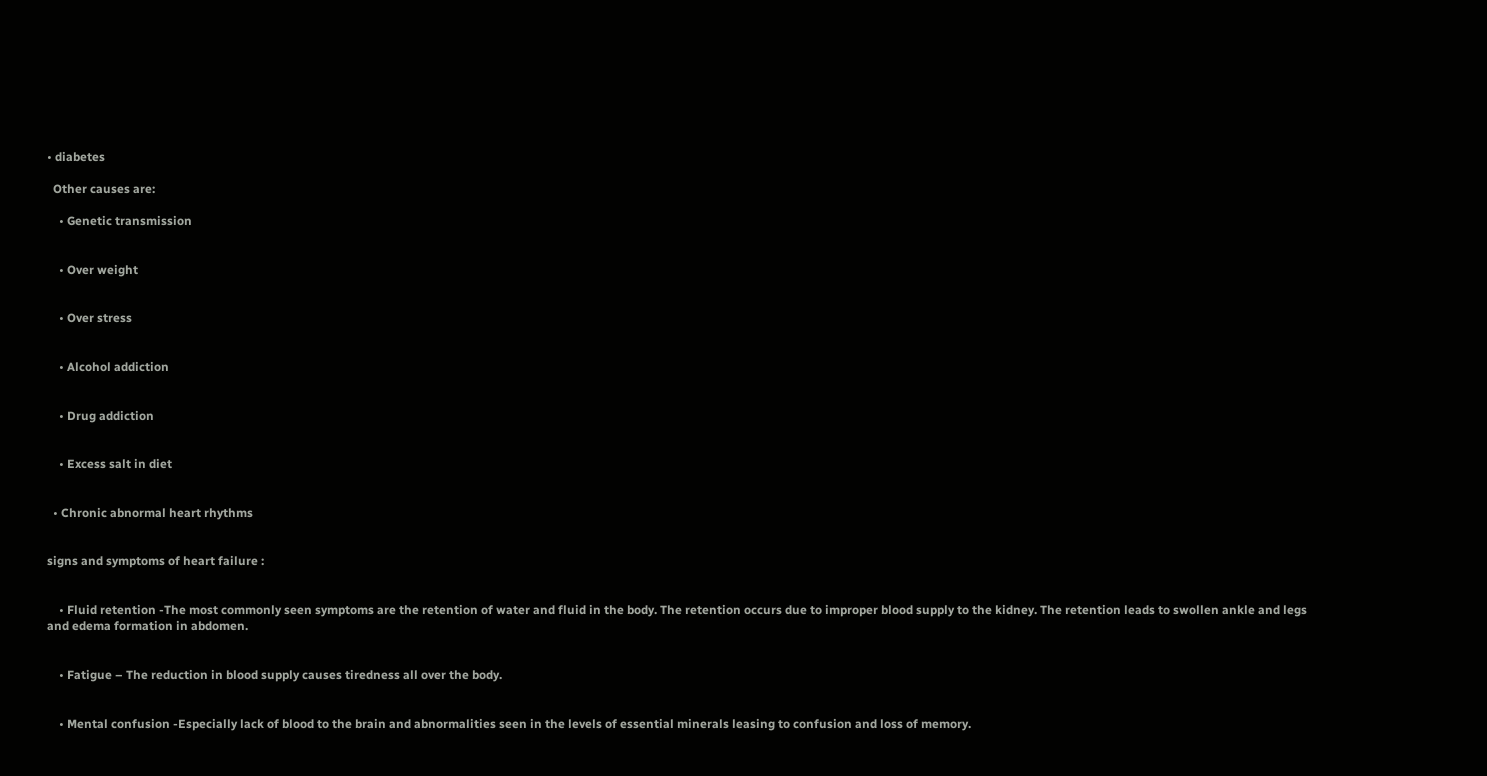• diabetes

  Other causes are:

    • Genetic transmission


    • Over weight


    • Over stress


    • Alcohol addiction


    • Drug addiction


    • Excess salt in diet


  • Chronic abnormal heart rhythms


signs and symptoms of heart failure :


    • Fluid retention -The most commonly seen symptoms are the retention of water and fluid in the body. The retention occurs due to improper blood supply to the kidney. The retention leads to swollen ankle and legs and edema formation in abdomen.


    • Fatigue – The reduction in blood supply causes tiredness all over the body.


    • Mental confusion -Especially lack of blood to the brain and abnormalities seen in the levels of essential minerals leasing to confusion and loss of memory.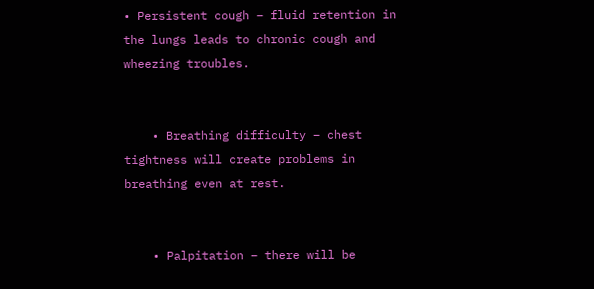• Persistent cough – fluid retention in the lungs leads to chronic cough and wheezing troubles.


    • Breathing difficulty – chest tightness will create problems in breathing even at rest.


    • Palpitation – there will be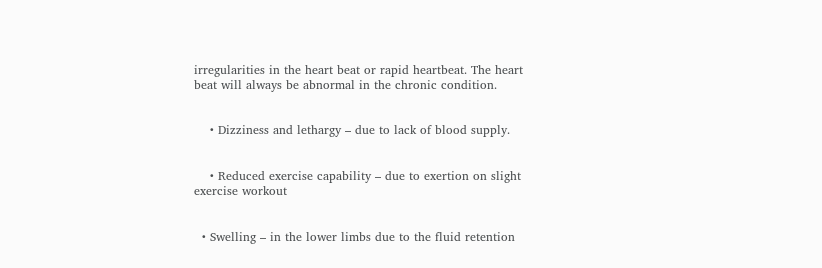irregularities in the heart beat or rapid heartbeat. The heart beat will always be abnormal in the chronic condition.


    • Dizziness and lethargy – due to lack of blood supply.


    • Reduced exercise capability – due to exertion on slight exercise workout


  • Swelling – in the lower limbs due to the fluid retention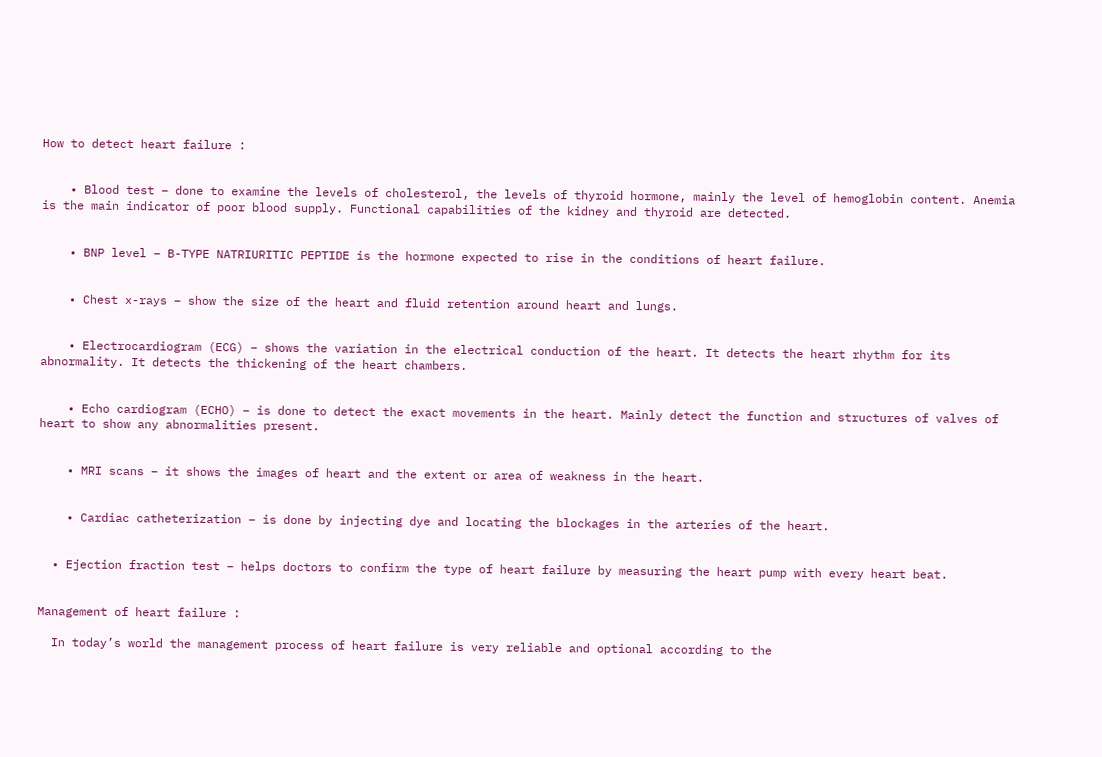How to detect heart failure :


    • Blood test – done to examine the levels of cholesterol, the levels of thyroid hormone, mainly the level of hemoglobin content. Anemia is the main indicator of poor blood supply. Functional capabilities of the kidney and thyroid are detected.


    • BNP level – B-TYPE NATRIURITIC PEPTIDE is the hormone expected to rise in the conditions of heart failure.


    • Chest x-rays – show the size of the heart and fluid retention around heart and lungs.


    • Electrocardiogram (ECG) – shows the variation in the electrical conduction of the heart. It detects the heart rhythm for its abnormality. It detects the thickening of the heart chambers.


    • Echo cardiogram (ECHO) – is done to detect the exact movements in the heart. Mainly detect the function and structures of valves of heart to show any abnormalities present.


    • MRI scans – it shows the images of heart and the extent or area of weakness in the heart.


    • Cardiac catheterization – is done by injecting dye and locating the blockages in the arteries of the heart.


  • Ejection fraction test – helps doctors to confirm the type of heart failure by measuring the heart pump with every heart beat.


Management of heart failure :

  In today’s world the management process of heart failure is very reliable and optional according to the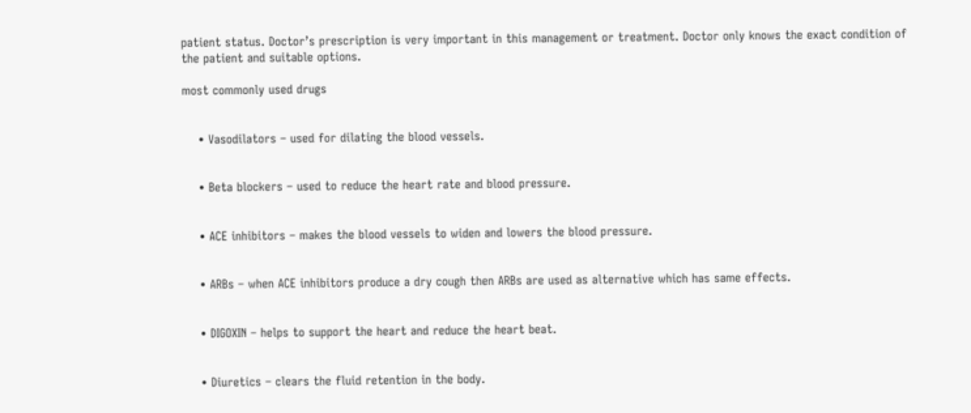patient status. Doctor’s prescription is very important in this management or treatment. Doctor only knows the exact condition of the patient and suitable options.

most commonly used drugs


    • Vasodilators – used for dilating the blood vessels.


    • Beta blockers – used to reduce the heart rate and blood pressure.


    • ACE inhibitors – makes the blood vessels to widen and lowers the blood pressure.


    • ARBs – when ACE inhibitors produce a dry cough then ARBs are used as alternative which has same effects.


    • DIGOXIN – helps to support the heart and reduce the heart beat.


    • Diuretics – clears the fluid retention in the body.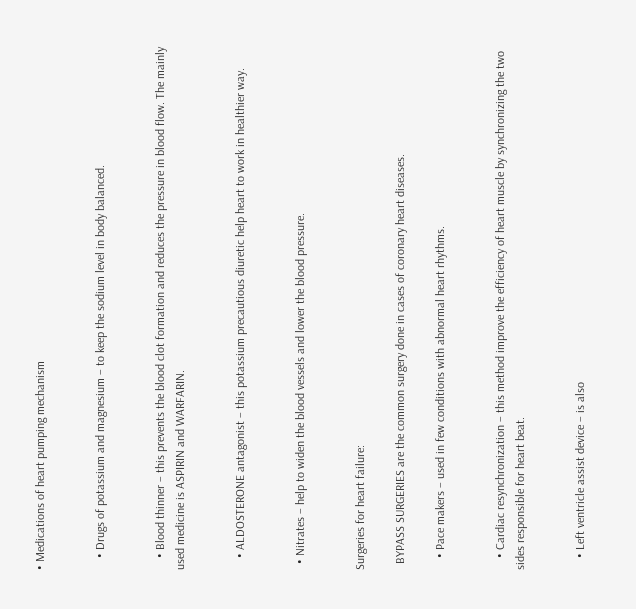• Medications of heart pumping mechanism


    • Drugs of potassium and magnesium – to keep the sodium level in body balanced.


    • Blood thinner – this prevents the blood clot formation and reduces the pressure in blood flow. The mainly used medicine is ASPIRIN and WARFARIN.


    • ALDOSTERONE antagonist – this potassium precautious diuretic help heart to work in healthier way.


  • Nitrates – help to widen the blood vessels and lower the blood pressure.


Surgeries for heart failure:

  BYPASS SURGERIES are the common surgery done in cases of coronary heart diseases.

    • Pace makers – used in few conditions with abnormal heart rhythms.


    • Cardiac resynchronization – this method improve the efficiency of heart muscle by synchronizing the two sides responsible for heart beat.


    • Left ventricle assist device – is also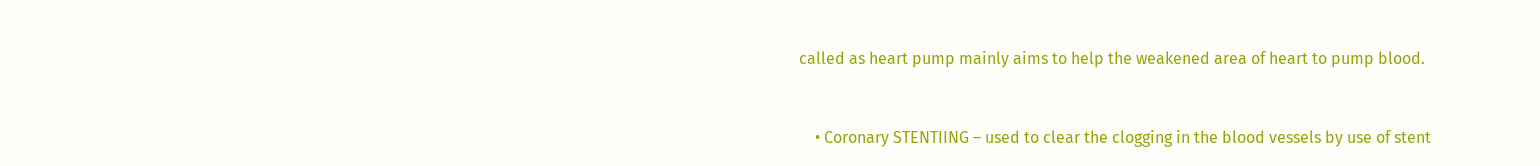called as heart pump mainly aims to help the weakened area of heart to pump blood.


    • Coronary STENTIING – used to clear the clogging in the blood vessels by use of stent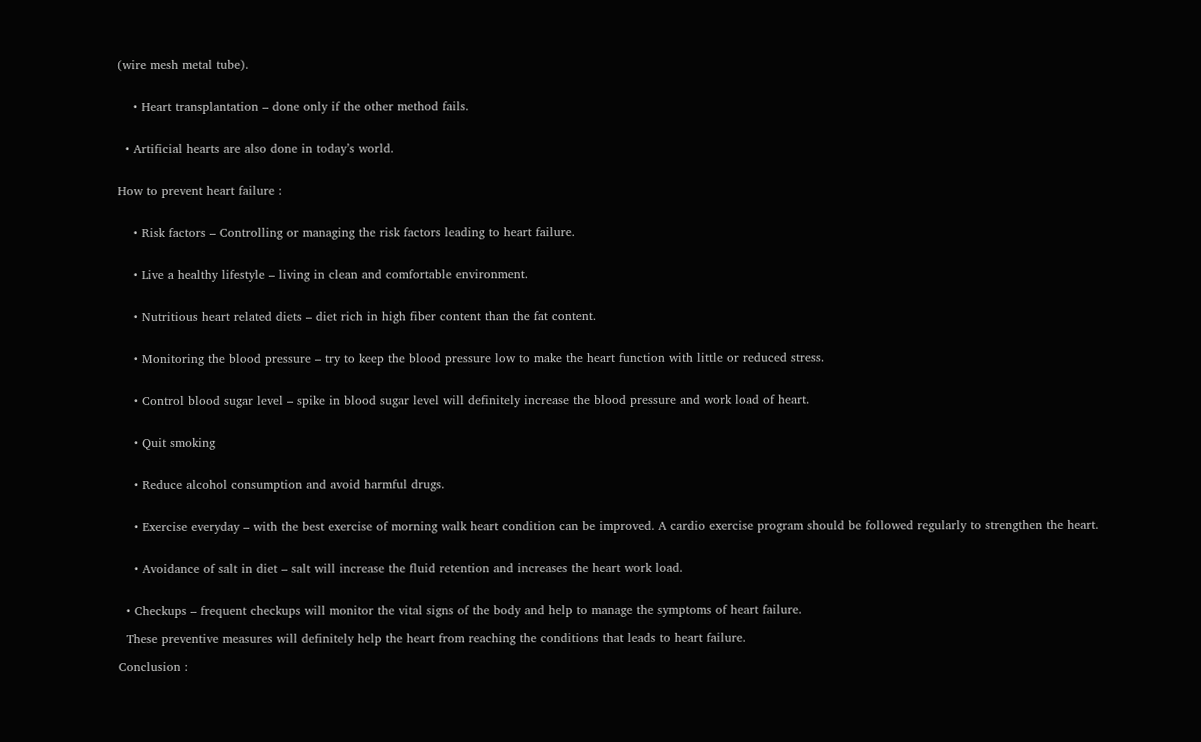(wire mesh metal tube).


    • Heart transplantation – done only if the other method fails.


  • Artificial hearts are also done in today’s world.


How to prevent heart failure :


    • Risk factors – Controlling or managing the risk factors leading to heart failure.


    • Live a healthy lifestyle – living in clean and comfortable environment.


    • Nutritious heart related diets – diet rich in high fiber content than the fat content.


    • Monitoring the blood pressure – try to keep the blood pressure low to make the heart function with little or reduced stress.


    • Control blood sugar level – spike in blood sugar level will definitely increase the blood pressure and work load of heart.


    • Quit smoking


    • Reduce alcohol consumption and avoid harmful drugs.


    • Exercise everyday – with the best exercise of morning walk heart condition can be improved. A cardio exercise program should be followed regularly to strengthen the heart.


    • Avoidance of salt in diet – salt will increase the fluid retention and increases the heart work load.


  • Checkups – frequent checkups will monitor the vital signs of the body and help to manage the symptoms of heart failure.

  These preventive measures will definitely help the heart from reaching the conditions that leads to heart failure.

Conclusion :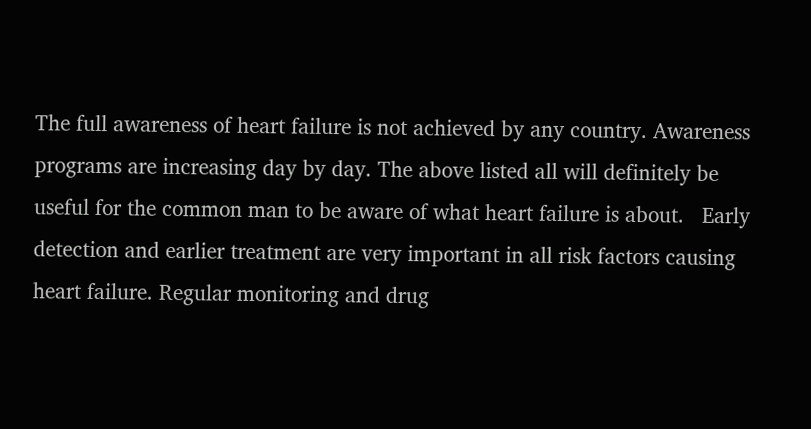The full awareness of heart failure is not achieved by any country. Awareness programs are increasing day by day. The above listed all will definitely be useful for the common man to be aware of what heart failure is about.   Early detection and earlier treatment are very important in all risk factors causing heart failure. Regular monitoring and drug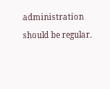administration should be regular.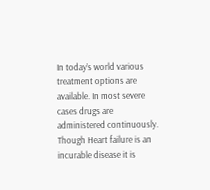In today’s world various treatment options are available. In most severe cases drugs are administered continuously. Though Heart failure is an incurable disease it is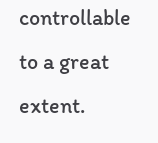controllable to a great extent.